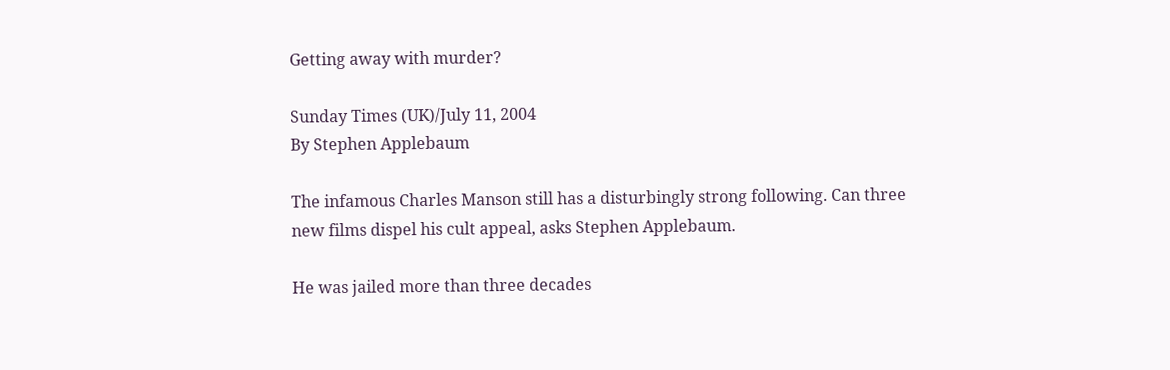Getting away with murder?

Sunday Times (UK)/July 11, 2004
By Stephen Applebaum

The infamous Charles Manson still has a disturbingly strong following. Can three new films dispel his cult appeal, asks Stephen Applebaum.

He was jailed more than three decades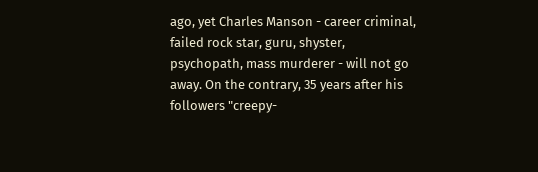ago, yet Charles Manson - career criminal, failed rock star, guru, shyster, psychopath, mass murderer - will not go away. On the contrary, 35 years after his followers "creepy-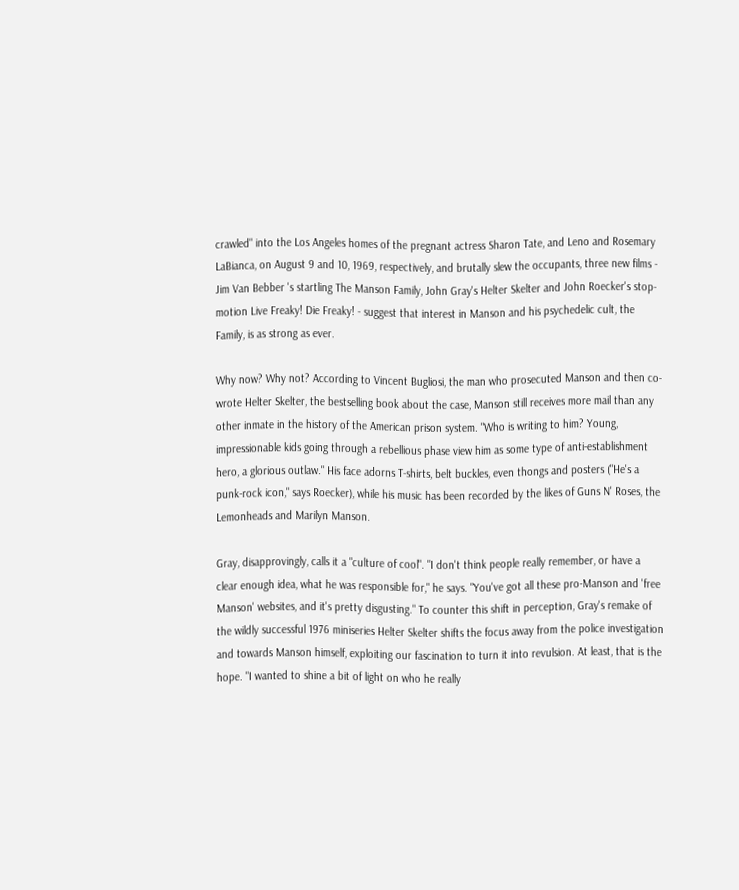crawled" into the Los Angeles homes of the pregnant actress Sharon Tate, and Leno and Rosemary LaBianca, on August 9 and 10, 1969, respectively, and brutally slew the occupants, three new films - Jim Van Bebber 's startling The Manson Family, John Gray's Helter Skelter and John Roecker's stop-motion Live Freaky! Die Freaky! - suggest that interest in Manson and his psychedelic cult, the Family, is as strong as ever.

Why now? Why not? According to Vincent Bugliosi, the man who prosecuted Manson and then co-wrote Helter Skelter, the bestselling book about the case, Manson still receives more mail than any other inmate in the history of the American prison system. "Who is writing to him? Young, impressionable kids going through a rebellious phase view him as some type of anti-establishment hero, a glorious outlaw." His face adorns T-shirts, belt buckles, even thongs and posters ("He's a punk-rock icon," says Roecker), while his music has been recorded by the likes of Guns N' Roses, the Lemonheads and Marilyn Manson.

Gray, disapprovingly, calls it a "culture of cool". "I don't think people really remember, or have a clear enough idea, what he was responsible for," he says. "You've got all these pro-Manson and 'free Manson' websites, and it's pretty disgusting." To counter this shift in perception, Gray's remake of the wildly successful 1976 miniseries Helter Skelter shifts the focus away from the police investigation and towards Manson himself, exploiting our fascination to turn it into revulsion. At least, that is the hope. "I wanted to shine a bit of light on who he really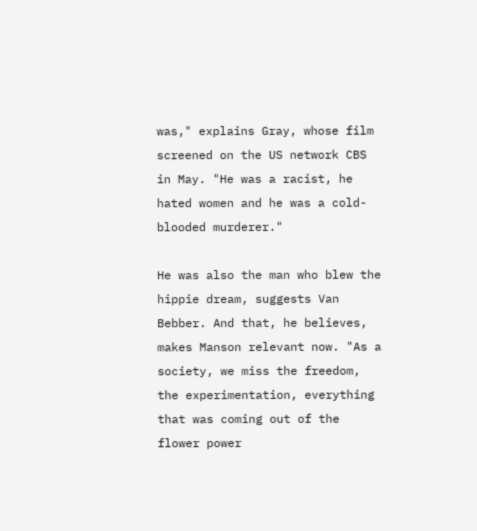was," explains Gray, whose film screened on the US network CBS in May. "He was a racist, he hated women and he was a cold-blooded murderer."

He was also the man who blew the hippie dream, suggests Van Bebber. And that, he believes, makes Manson relevant now. "As a society, we miss the freedom, the experimentation, everything that was coming out of the flower power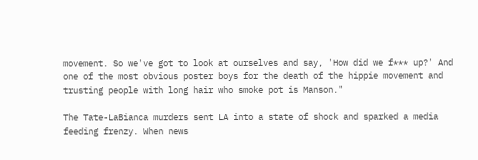movement. So we've got to look at ourselves and say, 'How did we f*** up?' And one of the most obvious poster boys for the death of the hippie movement and trusting people with long hair who smoke pot is Manson."

The Tate-LaBianca murders sent LA into a state of shock and sparked a media feeding frenzy. When news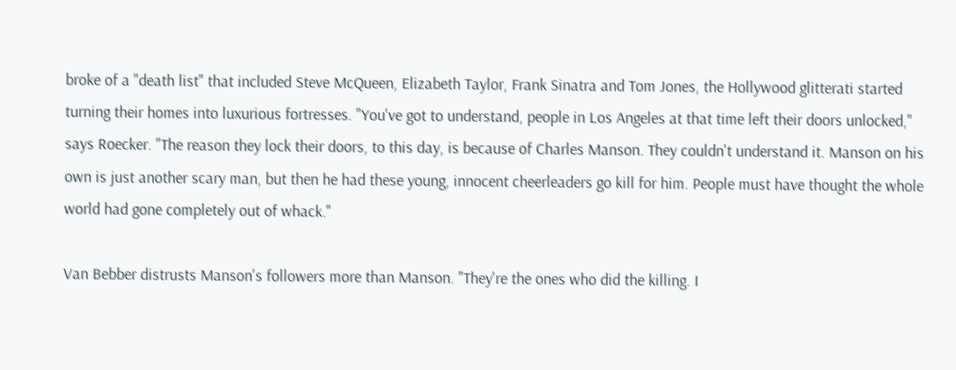broke of a "death list" that included Steve McQueen, Elizabeth Taylor, Frank Sinatra and Tom Jones, the Hollywood glitterati started turning their homes into luxurious fortresses. "You've got to understand, people in Los Angeles at that time left their doors unlocked," says Roecker. "The reason they lock their doors, to this day, is because of Charles Manson. They couldn't understand it. Manson on his own is just another scary man, but then he had these young, innocent cheerleaders go kill for him. People must have thought the whole world had gone completely out of whack."

Van Bebber distrusts Manson's followers more than Manson. "They're the ones who did the killing. I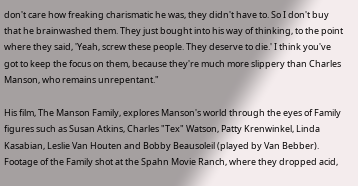don't care how freaking charismatic he was, they didn't have to. So I don't buy that he brainwashed them. They just bought into his way of thinking, to the point where they said, 'Yeah, screw these people. They deserve to die.' I think you've got to keep the focus on them, because they're much more slippery than Charles Manson, who remains unrepentant."

His film, The Manson Family, explores Manson's world through the eyes of Family figures such as Susan Atkins, Charles "Tex" Watson, Patty Krenwinkel, Linda Kasabian, Leslie Van Houten and Bobby Beausoleil (played by Van Bebber). Footage of the Family shot at the Spahn Movie Ranch, where they dropped acid,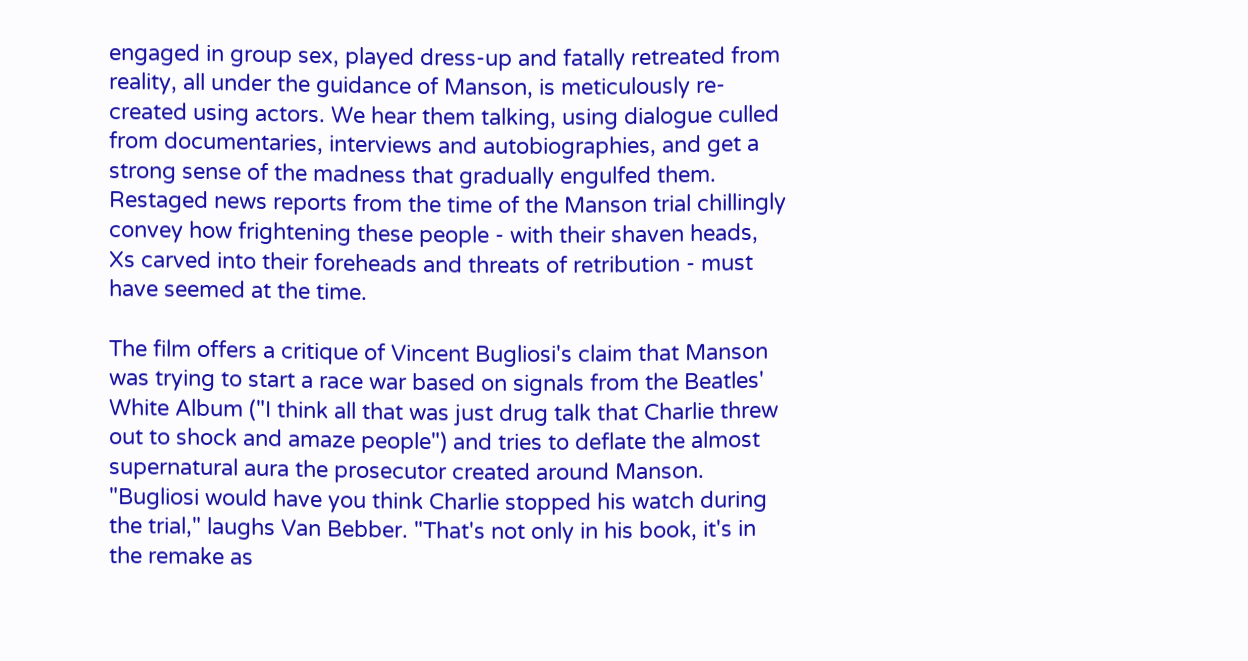engaged in group sex, played dress-up and fatally retreated from reality, all under the guidance of Manson, is meticulously re-created using actors. We hear them talking, using dialogue culled from documentaries, interviews and autobiographies, and get a strong sense of the madness that gradually engulfed them. Restaged news reports from the time of the Manson trial chillingly convey how frightening these people - with their shaven heads, Xs carved into their foreheads and threats of retribution - must have seemed at the time.

The film offers a critique of Vincent Bugliosi's claim that Manson was trying to start a race war based on signals from the Beatles' White Album ("I think all that was just drug talk that Charlie threw out to shock and amaze people") and tries to deflate the almost supernatural aura the prosecutor created around Manson. "Bugliosi would have you think Charlie stopped his watch during the trial," laughs Van Bebber. "That's not only in his book, it's in the remake as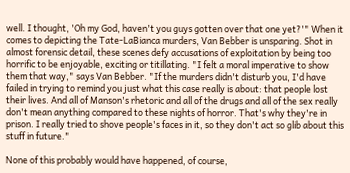well. I thought, 'Oh my God, haven't you guys gotten over that one yet?'" When it comes to depicting the Tate-LaBianca murders, Van Bebber is unsparing. Shot in almost forensic detail, these scenes defy accusations of exploitation by being too horrific to be enjoyable, exciting or titillating. "I felt a moral imperative to show them that way," says Van Bebber. "If the murders didn't disturb you, I'd have failed in trying to remind you just what this case really is about: that people lost their lives. And all of Manson's rhetoric and all of the drugs and all of the sex really don't mean anything compared to these nights of horror. That's why they're in prison. I really tried to shove people's faces in it, so they don't act so glib about this stuff in future."

None of this probably would have happened, of course,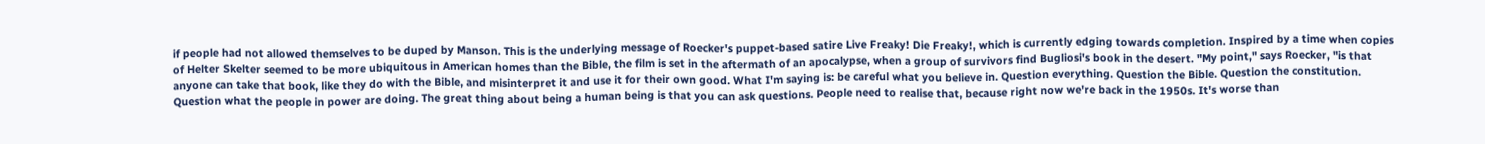if people had not allowed themselves to be duped by Manson. This is the underlying message of Roecker's puppet-based satire Live Freaky! Die Freaky!, which is currently edging towards completion. Inspired by a time when copies of Helter Skelter seemed to be more ubiquitous in American homes than the Bible, the film is set in the aftermath of an apocalypse, when a group of survivors find Bugliosi's book in the desert. "My point," says Roecker, "is that anyone can take that book, like they do with the Bible, and misinterpret it and use it for their own good. What I'm saying is: be careful what you believe in. Question everything. Question the Bible. Question the constitution. Question what the people in power are doing. The great thing about being a human being is that you can ask questions. People need to realise that, because right now we're back in the 1950s. It's worse than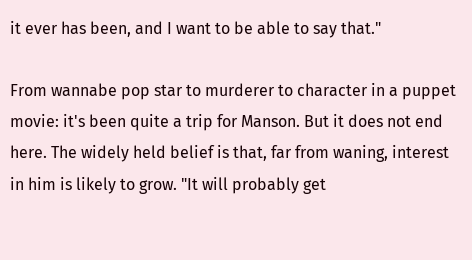it ever has been, and I want to be able to say that."

From wannabe pop star to murderer to character in a puppet movie: it's been quite a trip for Manson. But it does not end here. The widely held belief is that, far from waning, interest in him is likely to grow. "It will probably get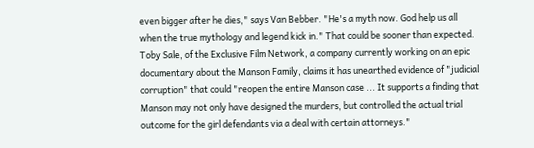even bigger after he dies," says Van Bebber. "He's a myth now. God help us all when the true mythology and legend kick in." That could be sooner than expected. Toby Sale, of the Exclusive Film Network, a company currently working on an epic documentary about the Manson Family, claims it has unearthed evidence of "judicial corruption" that could "reopen the entire Manson case ... It supports a finding that Manson may not only have designed the murders, but controlled the actual trial outcome for the girl defendants via a deal with certain attorneys."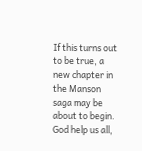If this turns out to be true, a new chapter in the Manson saga may be about to begin. God help us all,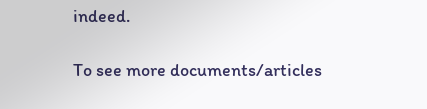indeed.

To see more documents/articles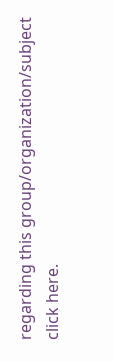regarding this group/organization/subject click here.